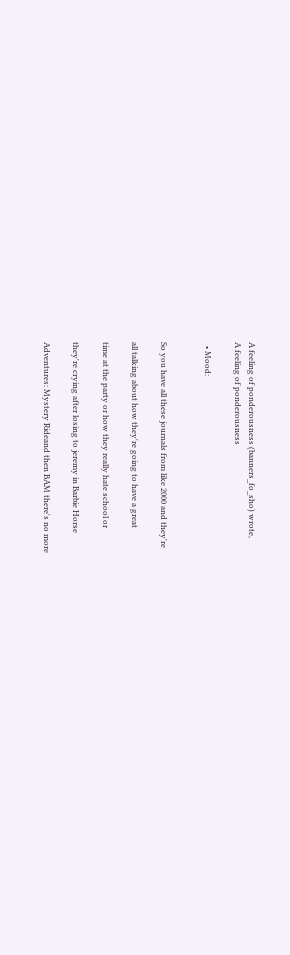A feeling of ponderousness (banners_fo_sho) wrote,
A feeling of ponderousness

  • Mood:


So you have all these journals from like 2000 and they're

all talking about how they're going to have a great

time at the party or how they really hate school or

they're crying after losing to jeremy in Barbie Horse

Adventures: Mystery Rideand then BAM there's no more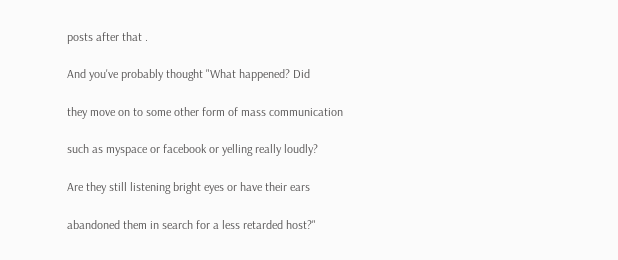posts after that .

And you've probably thought "What happened? Did

they move on to some other form of mass communication

such as myspace or facebook or yelling really loudly?

Are they still listening bright eyes or have their ears

abandoned them in search for a less retarded host?"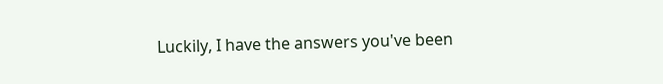Luckily, I have the answers you've been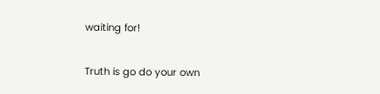waiting for!

Truth is go do your own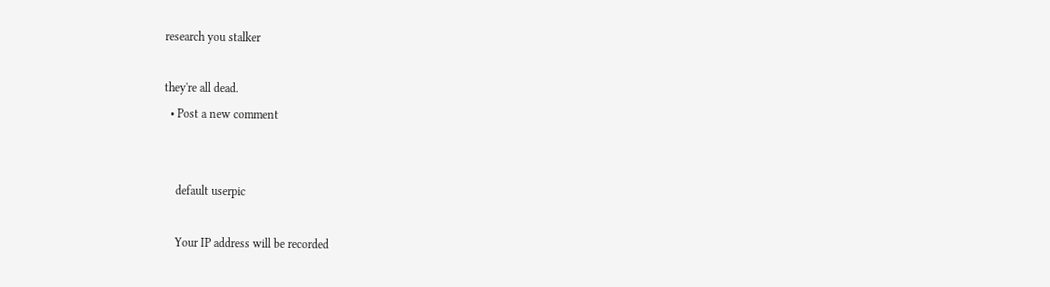research you stalker

they're all dead.
  • Post a new comment


    default userpic

    Your IP address will be recorded